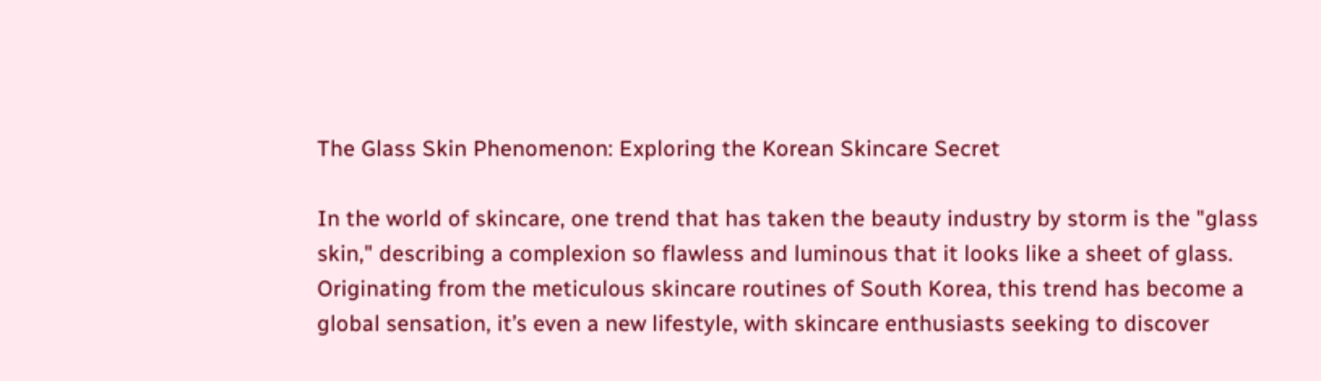The Glass Skin Phenomenon: Exploring the Korean Skincare Secret

In the world of skincare, one trend that has taken the beauty industry by storm is the "glass skin," describing a complexion so flawless and luminous that it looks like a sheet of glass. Originating from the meticulous skincare routines of South Korea, this trend has become a global sensation, it’s even a new lifestyle, with skincare enthusiasts seeking to discover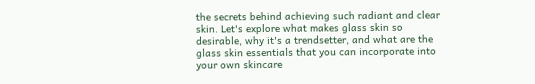the secrets behind achieving such radiant and clear skin. Let's explore what makes glass skin so desirable, why it's a trendsetter, and what are the glass skin essentials that you can incorporate into your own skincare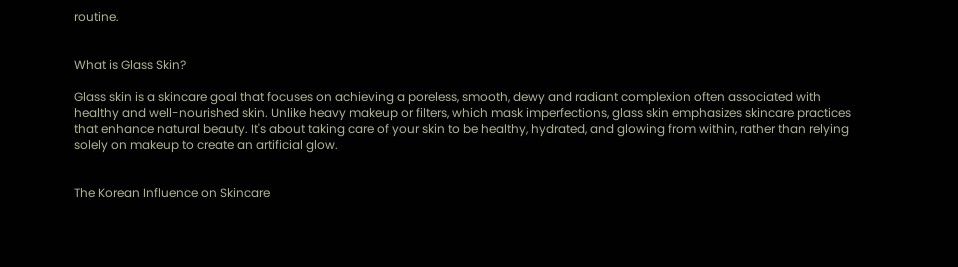routine.


What is Glass Skin?

Glass skin is a skincare goal that focuses on achieving a poreless, smooth, dewy and radiant complexion often associated with healthy and well-nourished skin. Unlike heavy makeup or filters, which mask imperfections, glass skin emphasizes skincare practices that enhance natural beauty. It's about taking care of your skin to be healthy, hydrated, and glowing from within, rather than relying solely on makeup to create an artificial glow.


The Korean Influence on Skincare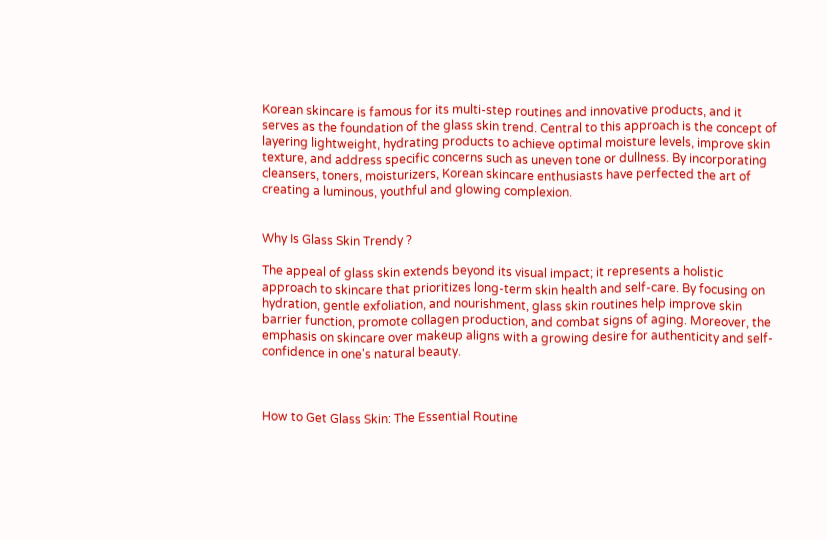Korean skincare is famous for its multi-step routines and innovative products, and it serves as the foundation of the glass skin trend. Central to this approach is the concept of layering lightweight, hydrating products to achieve optimal moisture levels, improve skin texture, and address specific concerns such as uneven tone or dullness. By incorporating cleansers, toners, moisturizers, Korean skincare enthusiasts have perfected the art of creating a luminous, youthful and glowing complexion.


Why Is Glass Skin Trendy ?

The appeal of glass skin extends beyond its visual impact; it represents a holistic approach to skincare that prioritizes long-term skin health and self-care. By focusing on hydration, gentle exfoliation, and nourishment, glass skin routines help improve skin barrier function, promote collagen production, and combat signs of aging. Moreover, the emphasis on skincare over makeup aligns with a growing desire for authenticity and self-confidence in one's natural beauty.



How to Get Glass Skin: The Essential Routine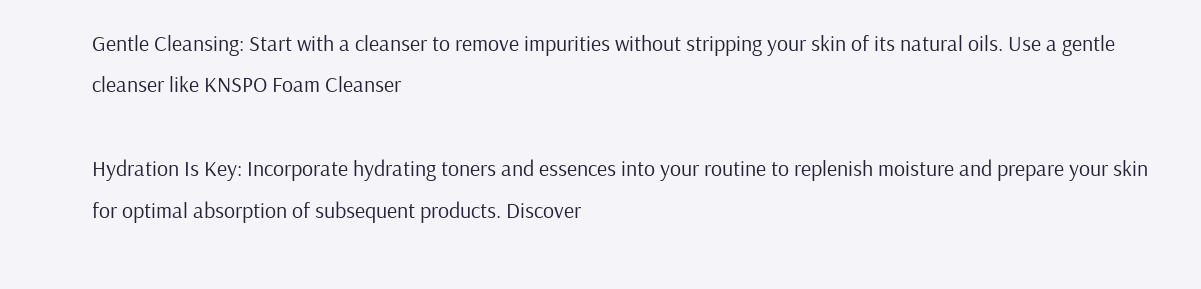Gentle Cleansing: Start with a cleanser to remove impurities without stripping your skin of its natural oils. Use a gentle cleanser like KNSPO Foam Cleanser

Hydration Is Key: Incorporate hydrating toners and essences into your routine to replenish moisture and prepare your skin for optimal absorption of subsequent products. Discover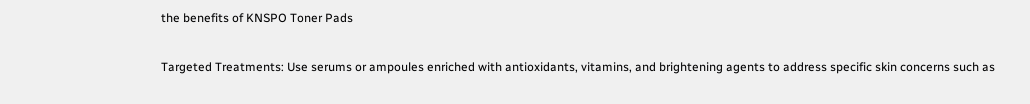the benefits of KNSPO Toner Pads

Targeted Treatments: Use serums or ampoules enriched with antioxidants, vitamins, and brightening agents to address specific skin concerns such as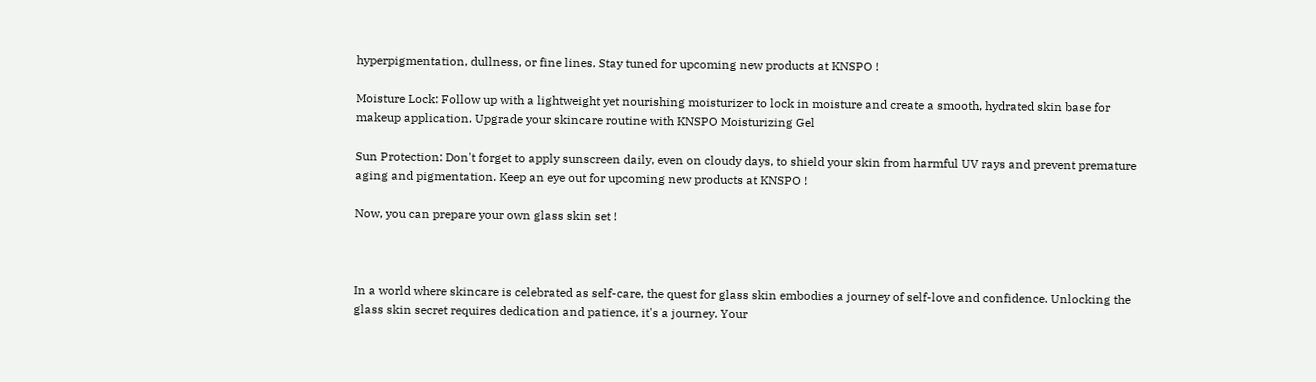hyperpigmentation, dullness, or fine lines. Stay tuned for upcoming new products at KNSPO !

Moisture Lock: Follow up with a lightweight yet nourishing moisturizer to lock in moisture and create a smooth, hydrated skin base for makeup application. Upgrade your skincare routine with KNSPO Moisturizing Gel

Sun Protection: Don't forget to apply sunscreen daily, even on cloudy days, to shield your skin from harmful UV rays and prevent premature aging and pigmentation. Keep an eye out for upcoming new products at KNSPO !

Now, you can prepare your own glass skin set !



In a world where skincare is celebrated as self-care, the quest for glass skin embodies a journey of self-love and confidence. Unlocking the glass skin secret requires dedication and patience, it's a journey. Your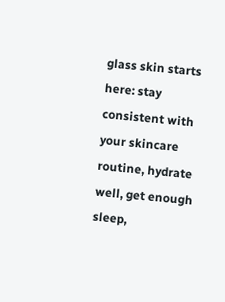glass skin starts here: stay consistent with your skincare routine, hydrate well, get enough sleep,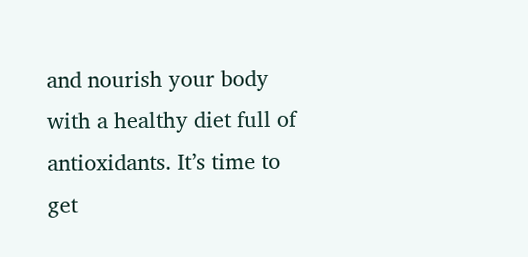and nourish your body with a healthy diet full of antioxidants. It’s time to get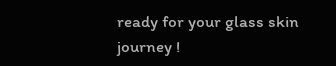ready for your glass skin journey !